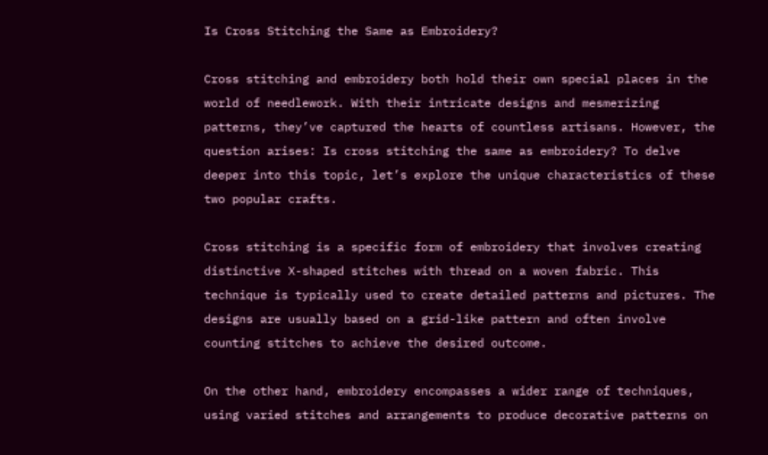Is Cross Stitching the Same as Embroidery?

Cross stitching and embroidery both hold their own special places in the world of needlework. With their intricate designs and mesmerizing patterns, they’ve captured the hearts of countless artisans. However, the question arises: Is cross stitching the same as embroidery? To delve deeper into this topic, let’s explore the unique characteristics of these two popular crafts.

Cross stitching is a specific form of embroidery that involves creating distinctive X-shaped stitches with thread on a woven fabric. This technique is typically used to create detailed patterns and pictures. The designs are usually based on a grid-like pattern and often involve counting stitches to achieve the desired outcome.

On the other hand, embroidery encompasses a wider range of techniques, using varied stitches and arrangements to produce decorative patterns on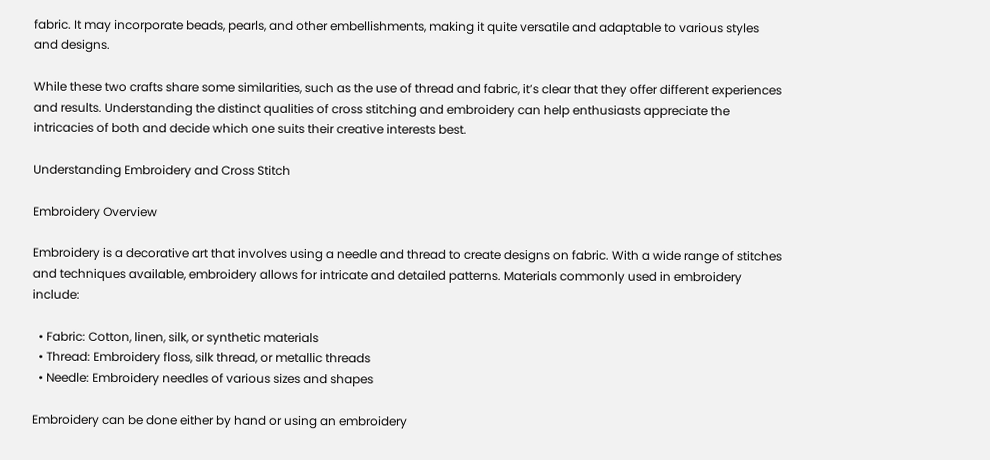fabric. It may incorporate beads, pearls, and other embellishments, making it quite versatile and adaptable to various styles and designs.

While these two crafts share some similarities, such as the use of thread and fabric, it’s clear that they offer different experiences and results. Understanding the distinct qualities of cross stitching and embroidery can help enthusiasts appreciate the intricacies of both and decide which one suits their creative interests best.

Understanding Embroidery and Cross Stitch

Embroidery Overview

Embroidery is a decorative art that involves using a needle and thread to create designs on fabric. With a wide range of stitches and techniques available, embroidery allows for intricate and detailed patterns. Materials commonly used in embroidery include:

  • Fabric: Cotton, linen, silk, or synthetic materials
  • Thread: Embroidery floss, silk thread, or metallic threads
  • Needle: Embroidery needles of various sizes and shapes

Embroidery can be done either by hand or using an embroidery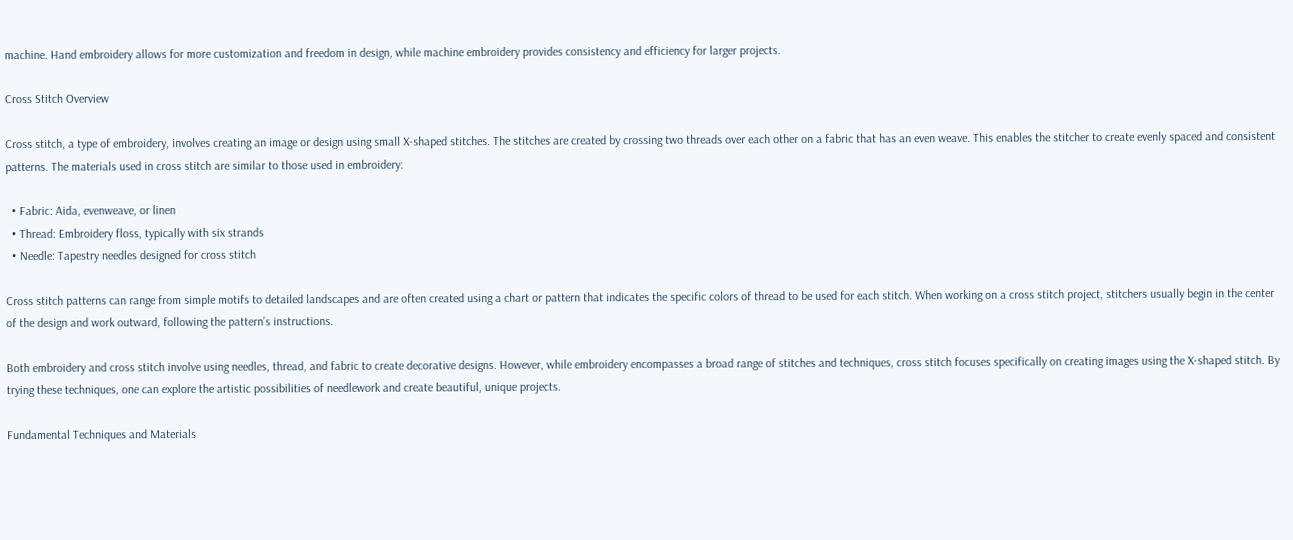machine. Hand embroidery allows for more customization and freedom in design, while machine embroidery provides consistency and efficiency for larger projects.

Cross Stitch Overview

Cross stitch, a type of embroidery, involves creating an image or design using small X-shaped stitches. The stitches are created by crossing two threads over each other on a fabric that has an even weave. This enables the stitcher to create evenly spaced and consistent patterns. The materials used in cross stitch are similar to those used in embroidery:

  • Fabric: Aida, evenweave, or linen
  • Thread: Embroidery floss, typically with six strands
  • Needle: Tapestry needles designed for cross stitch

Cross stitch patterns can range from simple motifs to detailed landscapes and are often created using a chart or pattern that indicates the specific colors of thread to be used for each stitch. When working on a cross stitch project, stitchers usually begin in the center of the design and work outward, following the pattern’s instructions.

Both embroidery and cross stitch involve using needles, thread, and fabric to create decorative designs. However, while embroidery encompasses a broad range of stitches and techniques, cross stitch focuses specifically on creating images using the X-shaped stitch. By trying these techniques, one can explore the artistic possibilities of needlework and create beautiful, unique projects.

Fundamental Techniques and Materials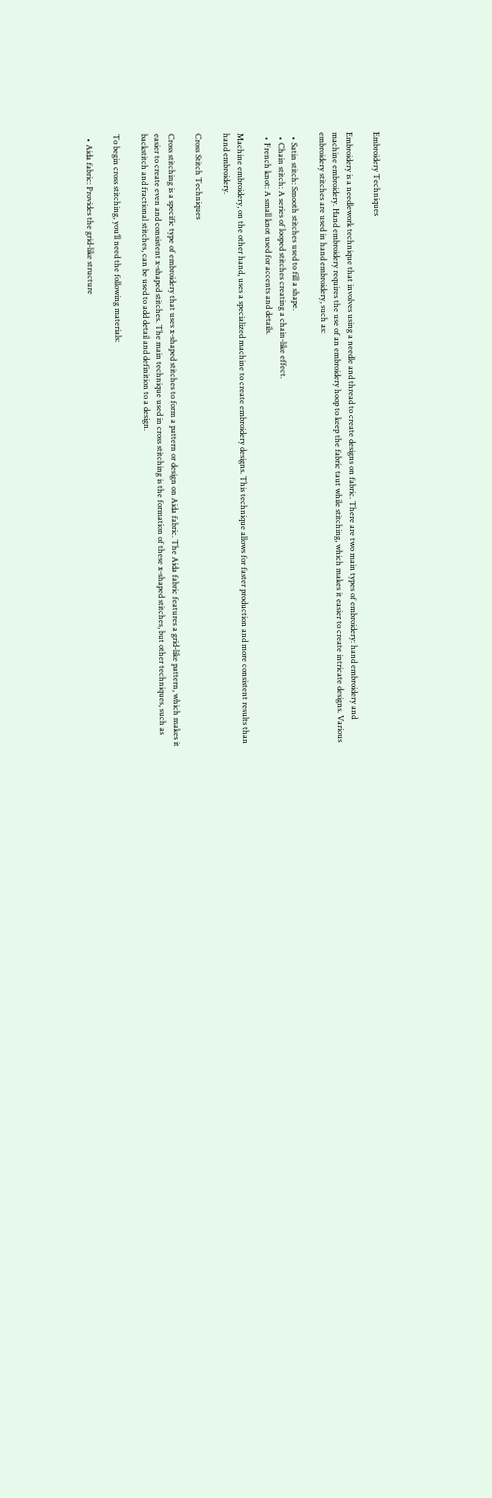Embroidery Techniques

Embroidery is a needlework technique that involves using a needle and thread to create designs on fabric. There are two main types of embroidery: hand embroidery and machine embroidery. Hand embroidery requires the use of an embroidery hoop to keep the fabric taut while stitching, which makes it easier to create intricate designs. Various embroidery stitches are used in hand embroidery, such as:

  • Satin stitch: Smooth stitches used to fill a shape.
  • Chain stitch: A series of looped stitches creating a chain-like effect.
  • French knot: A small knot used for accents and details.

Machine embroidery, on the other hand, uses a specialized machine to create embroidery designs. This technique allows for faster production and more consistent results than hand embroidery.

Cross Stitch Techniques

Cross stitching is a specific type of embroidery that uses x-shaped stitches to form a pattern or design on Aida fabric. The Aida fabric features a grid-like pattern, which makes it easier to create even and consistent x-shaped stitches. The main technique used in cross stitching is the formation of these x-shaped stitches, but other techniques, such as backstitch and fractional stitches, can be used to add detail and definition to a design.

To begin cross stitching, you’ll need the following materials:

  • Aida fabric: Provides the grid-like structure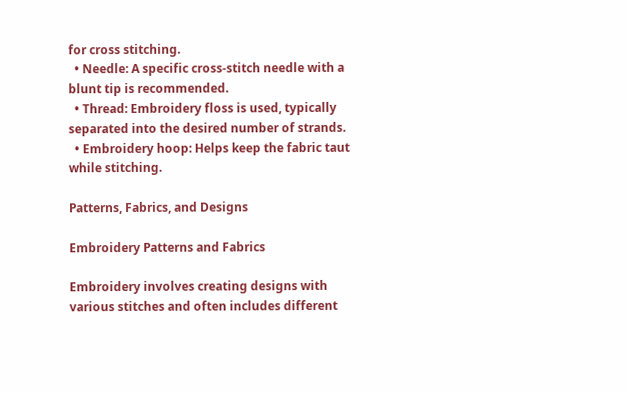for cross stitching.
  • Needle: A specific cross-stitch needle with a blunt tip is recommended.
  • Thread: Embroidery floss is used, typically separated into the desired number of strands.
  • Embroidery hoop: Helps keep the fabric taut while stitching.

Patterns, Fabrics, and Designs

Embroidery Patterns and Fabrics

Embroidery involves creating designs with various stitches and often includes different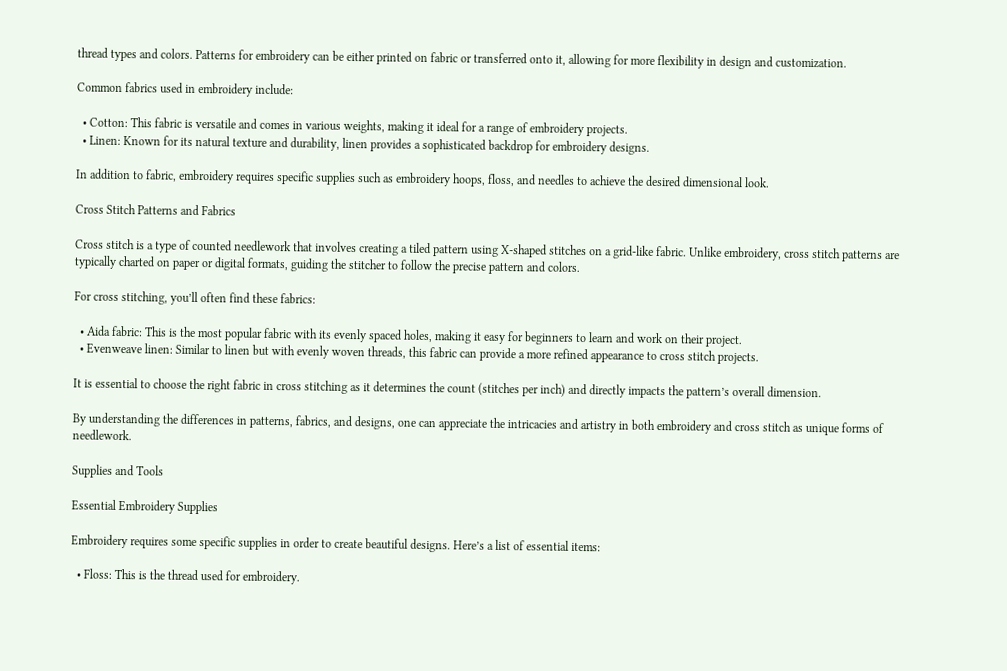thread types and colors. Patterns for embroidery can be either printed on fabric or transferred onto it, allowing for more flexibility in design and customization.

Common fabrics used in embroidery include:

  • Cotton: This fabric is versatile and comes in various weights, making it ideal for a range of embroidery projects.
  • Linen: Known for its natural texture and durability, linen provides a sophisticated backdrop for embroidery designs.

In addition to fabric, embroidery requires specific supplies such as embroidery hoops, floss, and needles to achieve the desired dimensional look.

Cross Stitch Patterns and Fabrics

Cross stitch is a type of counted needlework that involves creating a tiled pattern using X-shaped stitches on a grid-like fabric. Unlike embroidery, cross stitch patterns are typically charted on paper or digital formats, guiding the stitcher to follow the precise pattern and colors.

For cross stitching, you’ll often find these fabrics:

  • Aida fabric: This is the most popular fabric with its evenly spaced holes, making it easy for beginners to learn and work on their project.
  • Evenweave linen: Similar to linen but with evenly woven threads, this fabric can provide a more refined appearance to cross stitch projects.

It is essential to choose the right fabric in cross stitching as it determines the count (stitches per inch) and directly impacts the pattern’s overall dimension.

By understanding the differences in patterns, fabrics, and designs, one can appreciate the intricacies and artistry in both embroidery and cross stitch as unique forms of needlework.

Supplies and Tools

Essential Embroidery Supplies

Embroidery requires some specific supplies in order to create beautiful designs. Here’s a list of essential items:

  • Floss: This is the thread used for embroidery.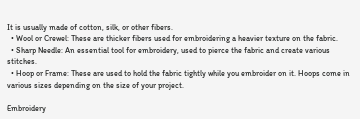It is usually made of cotton, silk, or other fibers.
  • Wool or Crewel: These are thicker fibers used for embroidering a heavier texture on the fabric.
  • Sharp Needle: An essential tool for embroidery, used to pierce the fabric and create various stitches.
  • Hoop or Frame: These are used to hold the fabric tightly while you embroider on it. Hoops come in various sizes depending on the size of your project.

Embroidery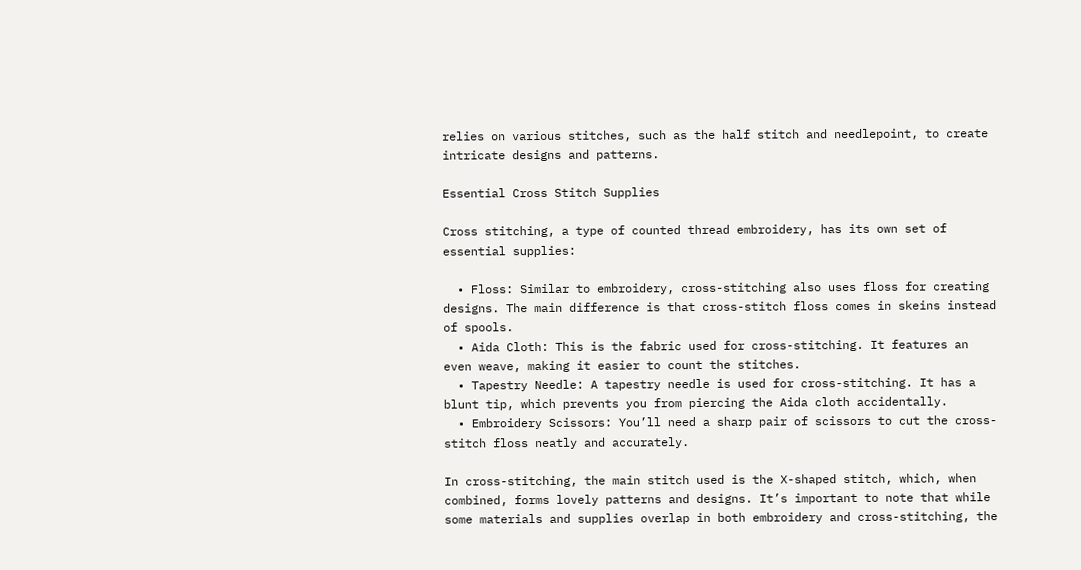relies on various stitches, such as the half stitch and needlepoint, to create intricate designs and patterns.

Essential Cross Stitch Supplies

Cross stitching, a type of counted thread embroidery, has its own set of essential supplies:

  • Floss: Similar to embroidery, cross-stitching also uses floss for creating designs. The main difference is that cross-stitch floss comes in skeins instead of spools.
  • Aida Cloth: This is the fabric used for cross-stitching. It features an even weave, making it easier to count the stitches.
  • Tapestry Needle: A tapestry needle is used for cross-stitching. It has a blunt tip, which prevents you from piercing the Aida cloth accidentally.
  • Embroidery Scissors: You’ll need a sharp pair of scissors to cut the cross-stitch floss neatly and accurately.

In cross-stitching, the main stitch used is the X-shaped stitch, which, when combined, forms lovely patterns and designs. It’s important to note that while some materials and supplies overlap in both embroidery and cross-stitching, the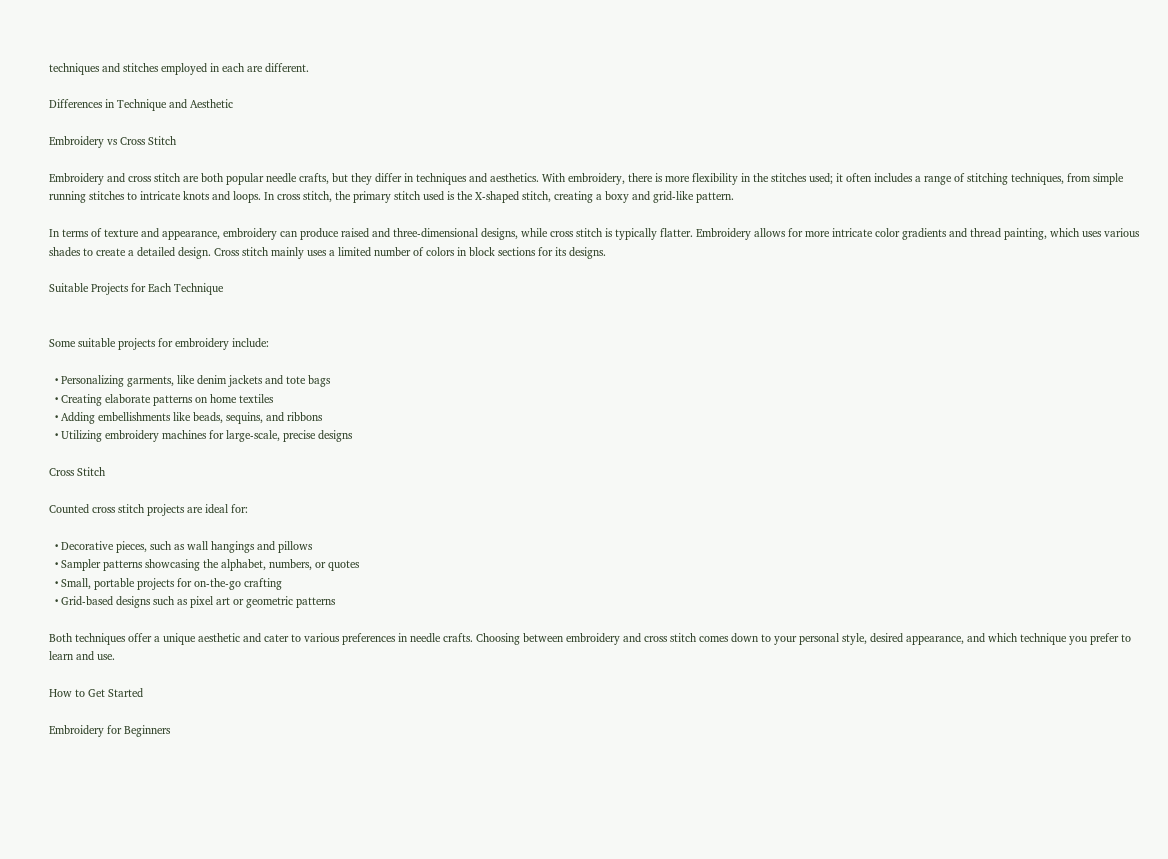techniques and stitches employed in each are different.

Differences in Technique and Aesthetic

Embroidery vs Cross Stitch

Embroidery and cross stitch are both popular needle crafts, but they differ in techniques and aesthetics. With embroidery, there is more flexibility in the stitches used; it often includes a range of stitching techniques, from simple running stitches to intricate knots and loops. In cross stitch, the primary stitch used is the X-shaped stitch, creating a boxy and grid-like pattern.

In terms of texture and appearance, embroidery can produce raised and three-dimensional designs, while cross stitch is typically flatter. Embroidery allows for more intricate color gradients and thread painting, which uses various shades to create a detailed design. Cross stitch mainly uses a limited number of colors in block sections for its designs.

Suitable Projects for Each Technique


Some suitable projects for embroidery include:

  • Personalizing garments, like denim jackets and tote bags
  • Creating elaborate patterns on home textiles
  • Adding embellishments like beads, sequins, and ribbons
  • Utilizing embroidery machines for large-scale, precise designs

Cross Stitch

Counted cross stitch projects are ideal for:

  • Decorative pieces, such as wall hangings and pillows
  • Sampler patterns showcasing the alphabet, numbers, or quotes
  • Small, portable projects for on-the-go crafting
  • Grid-based designs such as pixel art or geometric patterns

Both techniques offer a unique aesthetic and cater to various preferences in needle crafts. Choosing between embroidery and cross stitch comes down to your personal style, desired appearance, and which technique you prefer to learn and use.

How to Get Started

Embroidery for Beginners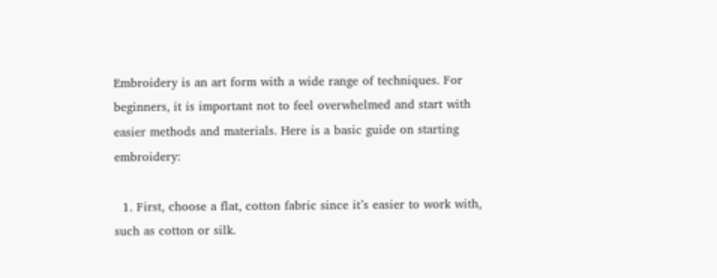Embroidery is an art form with a wide range of techniques. For beginners, it is important not to feel overwhelmed and start with easier methods and materials. Here is a basic guide on starting embroidery:

  1. First, choose a flat, cotton fabric since it’s easier to work with, such as cotton or silk.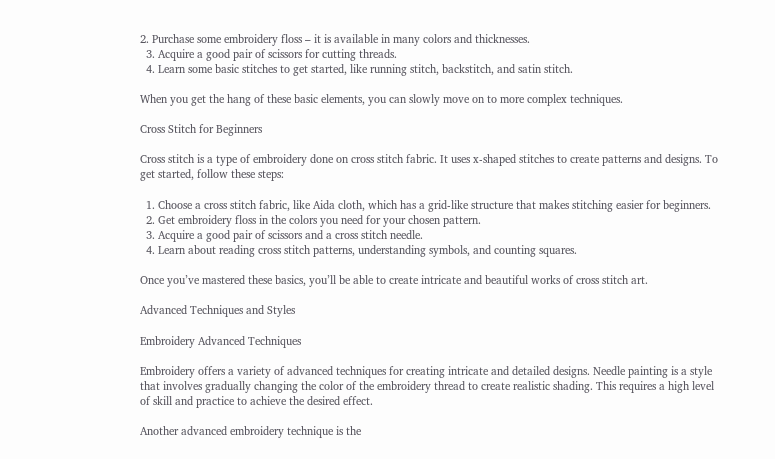2. Purchase some embroidery floss – it is available in many colors and thicknesses.
  3. Acquire a good pair of scissors for cutting threads.
  4. Learn some basic stitches to get started, like running stitch, backstitch, and satin stitch.

When you get the hang of these basic elements, you can slowly move on to more complex techniques.

Cross Stitch for Beginners

Cross stitch is a type of embroidery done on cross stitch fabric. It uses x-shaped stitches to create patterns and designs. To get started, follow these steps:

  1. Choose a cross stitch fabric, like Aida cloth, which has a grid-like structure that makes stitching easier for beginners.
  2. Get embroidery floss in the colors you need for your chosen pattern.
  3. Acquire a good pair of scissors and a cross stitch needle.
  4. Learn about reading cross stitch patterns, understanding symbols, and counting squares.

Once you’ve mastered these basics, you’ll be able to create intricate and beautiful works of cross stitch art.

Advanced Techniques and Styles

Embroidery Advanced Techniques

Embroidery offers a variety of advanced techniques for creating intricate and detailed designs. Needle painting is a style that involves gradually changing the color of the embroidery thread to create realistic shading. This requires a high level of skill and practice to achieve the desired effect.

Another advanced embroidery technique is the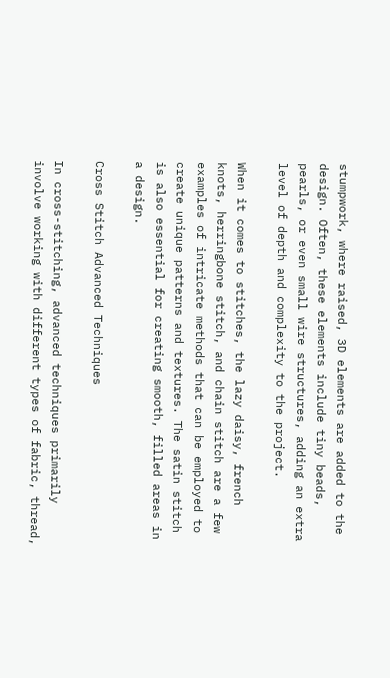stumpwork, where raised, 3D elements are added to the design. Often, these elements include tiny beads, pearls, or even small wire structures, adding an extra level of depth and complexity to the project.

When it comes to stitches, the lazy daisy, french knots, herringbone stitch, and chain stitch are a few examples of intricate methods that can be employed to create unique patterns and textures. The satin stitch is also essential for creating smooth, filled areas in a design.

Cross Stitch Advanced Techniques

In cross-stitching, advanced techniques primarily involve working with different types of fabric, thread,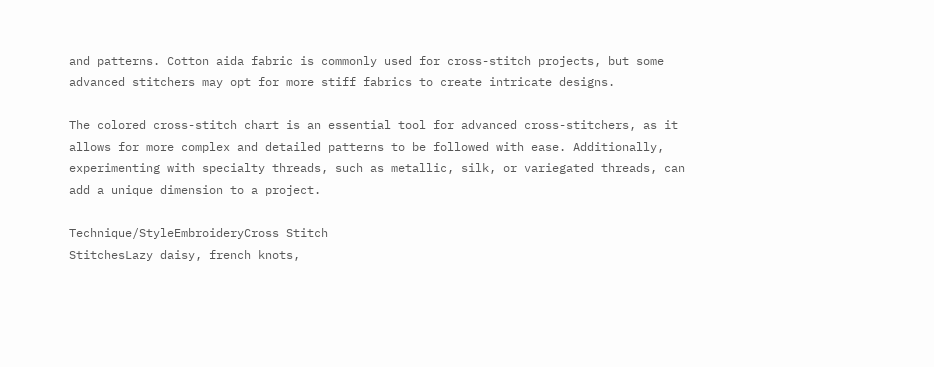and patterns. Cotton aida fabric is commonly used for cross-stitch projects, but some advanced stitchers may opt for more stiff fabrics to create intricate designs.

The colored cross-stitch chart is an essential tool for advanced cross-stitchers, as it allows for more complex and detailed patterns to be followed with ease. Additionally, experimenting with specialty threads, such as metallic, silk, or variegated threads, can add a unique dimension to a project.

Technique/StyleEmbroideryCross Stitch
StitchesLazy daisy, french knots,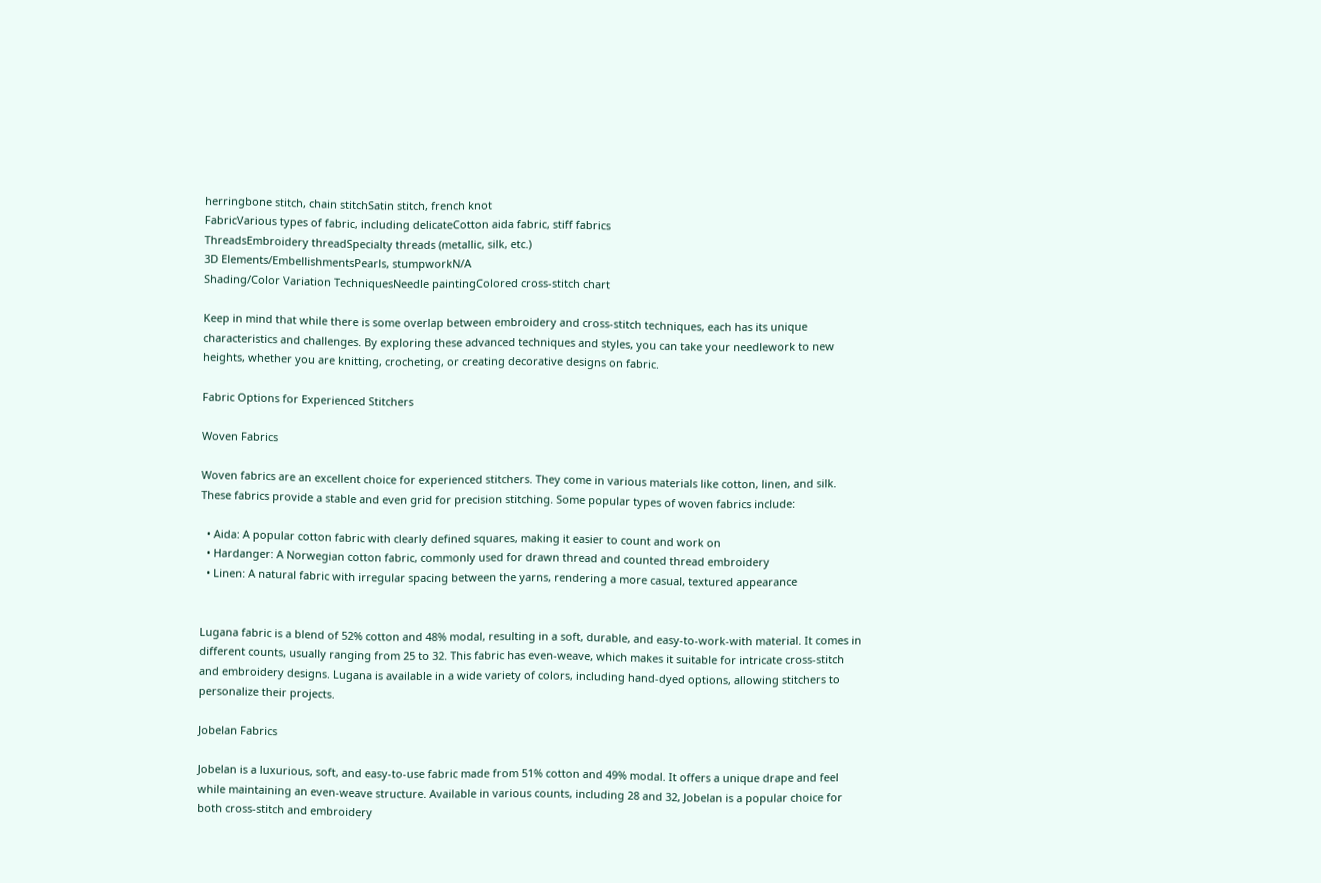herringbone stitch, chain stitchSatin stitch, french knot
FabricVarious types of fabric, including delicateCotton aida fabric, stiff fabrics
ThreadsEmbroidery threadSpecialty threads (metallic, silk, etc.)
3D Elements/EmbellishmentsPearls, stumpworkN/A
Shading/Color Variation TechniquesNeedle paintingColored cross-stitch chart

Keep in mind that while there is some overlap between embroidery and cross-stitch techniques, each has its unique characteristics and challenges. By exploring these advanced techniques and styles, you can take your needlework to new heights, whether you are knitting, crocheting, or creating decorative designs on fabric.

Fabric Options for Experienced Stitchers

Woven Fabrics

Woven fabrics are an excellent choice for experienced stitchers. They come in various materials like cotton, linen, and silk. These fabrics provide a stable and even grid for precision stitching. Some popular types of woven fabrics include:

  • Aida: A popular cotton fabric with clearly defined squares, making it easier to count and work on
  • Hardanger: A Norwegian cotton fabric, commonly used for drawn thread and counted thread embroidery
  • Linen: A natural fabric with irregular spacing between the yarns, rendering a more casual, textured appearance


Lugana fabric is a blend of 52% cotton and 48% modal, resulting in a soft, durable, and easy-to-work-with material. It comes in different counts, usually ranging from 25 to 32. This fabric has even-weave, which makes it suitable for intricate cross-stitch and embroidery designs. Lugana is available in a wide variety of colors, including hand-dyed options, allowing stitchers to personalize their projects.

Jobelan Fabrics

Jobelan is a luxurious, soft, and easy-to-use fabric made from 51% cotton and 49% modal. It offers a unique drape and feel while maintaining an even-weave structure. Available in various counts, including 28 and 32, Jobelan is a popular choice for both cross-stitch and embroidery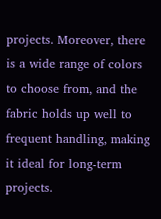projects. Moreover, there is a wide range of colors to choose from, and the fabric holds up well to frequent handling, making it ideal for long-term projects.